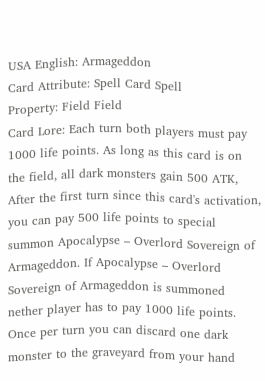USA English: Armageddon
Card Attribute: Spell Card Spell
Property: Field Field
Card Lore: Each turn both players must pay 1000 life points. As long as this card is on the field, all dark monsters gain 500 ATK, After the first turn since this card's activation, you can pay 500 life points to special summon Apocalypse – Overlord Sovereign of Armageddon. If Apocalypse – Overlord Sovereign of Armageddon is summoned nether player has to pay 1000 life points. Once per turn you can discard one dark monster to the graveyard from your hand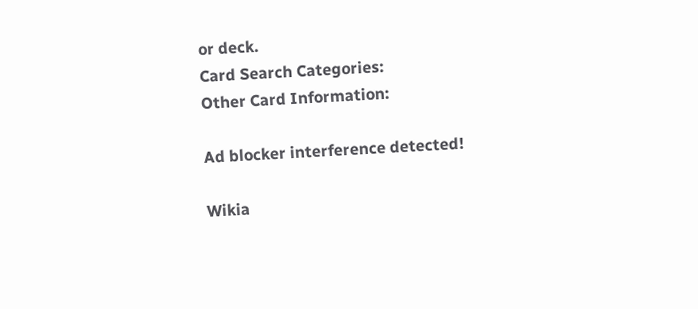or deck.
Card Search Categories:
Other Card Information:

Ad blocker interference detected!

Wikia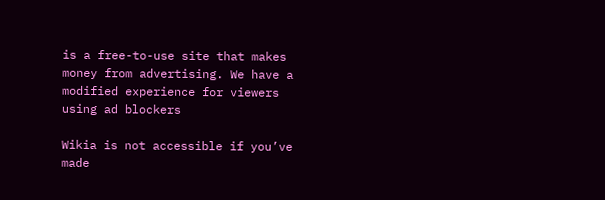is a free-to-use site that makes money from advertising. We have a modified experience for viewers using ad blockers

Wikia is not accessible if you’ve made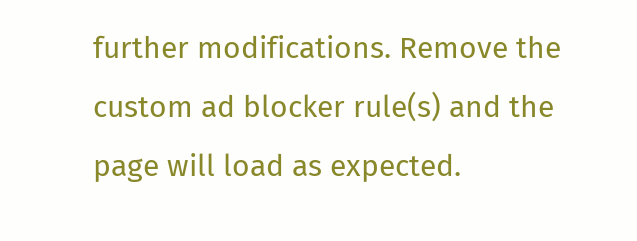further modifications. Remove the custom ad blocker rule(s) and the page will load as expected.